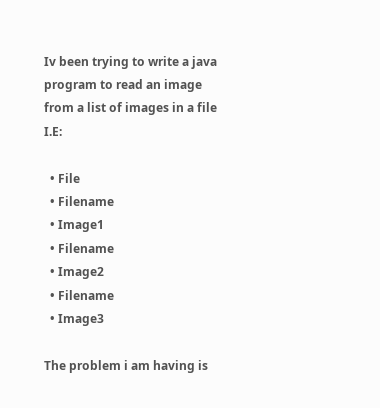Iv been trying to write a java program to read an image from a list of images in a file I.E:

  • File
  • Filename
  • Image1
  • Filename
  • Image2
  • Filename
  • Image3

The problem i am having is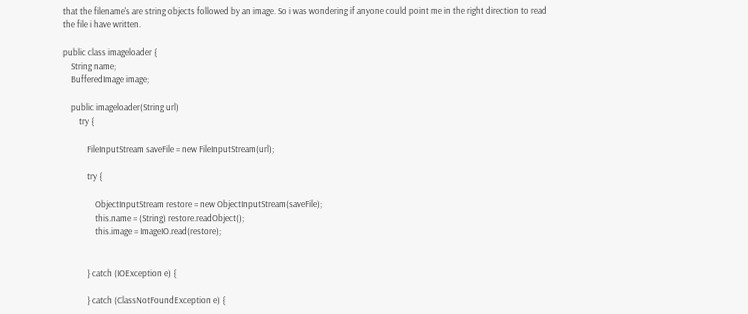that the filename's are string objects followed by an image. So i was wondering if anyone could point me in the right direction to read the file i have written.

public class imageloader {
    String name;
    BufferedImage image;

    public imageloader(String url)
        try {

            FileInputStream saveFile = new FileInputStream(url);

            try {

                ObjectInputStream restore = new ObjectInputStream(saveFile);
                this.name = (String) restore.readObject();
                this.image = ImageIO.read(restore);


            } catch (IOException e) {

            } catch (ClassNotFoundException e) {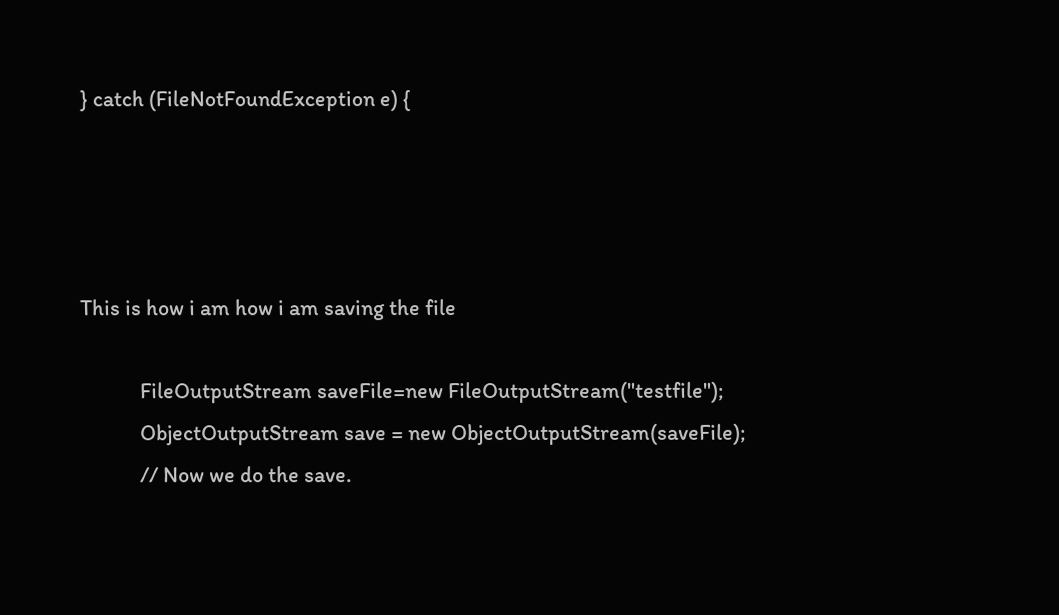} catch (FileNotFoundException e) {




This is how i am how i am saving the file

            FileOutputStream saveFile=new FileOutputStream("testfile");
            ObjectOutputStream save = new ObjectOutputStream(saveFile);
            // Now we do the save.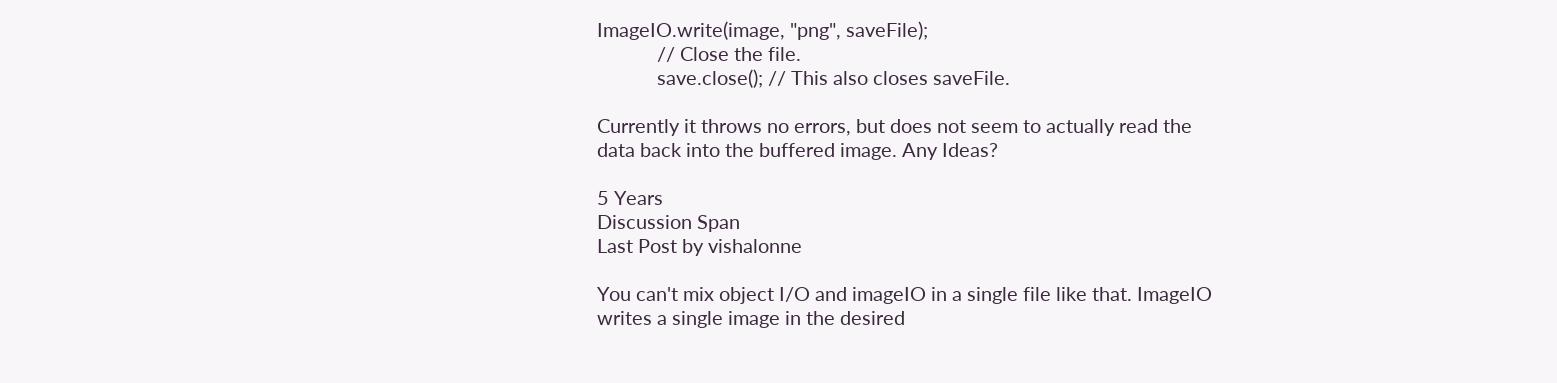ImageIO.write(image, "png", saveFile);
            // Close the file.
            save.close(); // This also closes saveFile.

Currently it throws no errors, but does not seem to actually read the data back into the buffered image. Any Ideas?

5 Years
Discussion Span
Last Post by vishalonne

You can't mix object I/O and imageIO in a single file like that. ImageIO writes a single image in the desired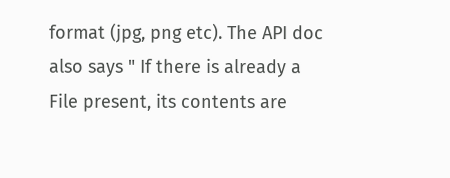format (jpg, png etc). The API doc also says " If there is already a File present, its contents are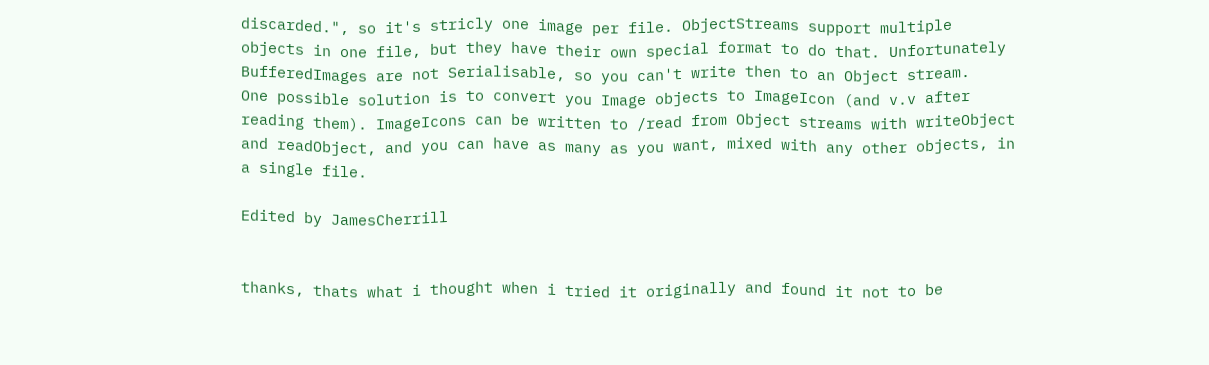discarded.", so it's stricly one image per file. ObjectStreams support multiple objects in one file, but they have their own special format to do that. Unfortunately BufferedImages are not Serialisable, so you can't write then to an Object stream.
One possible solution is to convert you Image objects to ImageIcon (and v.v after reading them). ImageIcons can be written to /read from Object streams with writeObject and readObject, and you can have as many as you want, mixed with any other objects, in a single file.

Edited by JamesCherrill


thanks, thats what i thought when i tried it originally and found it not to be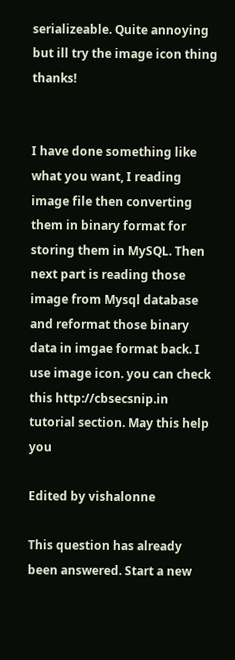serializeable. Quite annoying but ill try the image icon thing thanks!


I have done something like what you want, I reading image file then converting them in binary format for storing them in MySQL. Then next part is reading those image from Mysql database and reformat those binary data in imgae format back. I use image icon. you can check this http://cbsecsnip.in tutorial section. May this help you

Edited by vishalonne

This question has already been answered. Start a new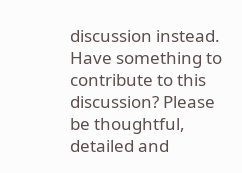discussion instead.
Have something to contribute to this discussion? Please be thoughtful, detailed and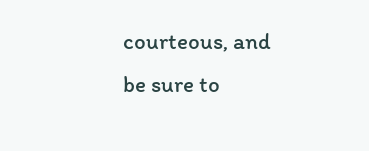courteous, and be sure to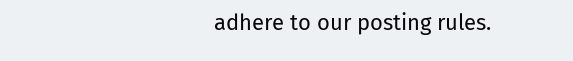adhere to our posting rules.